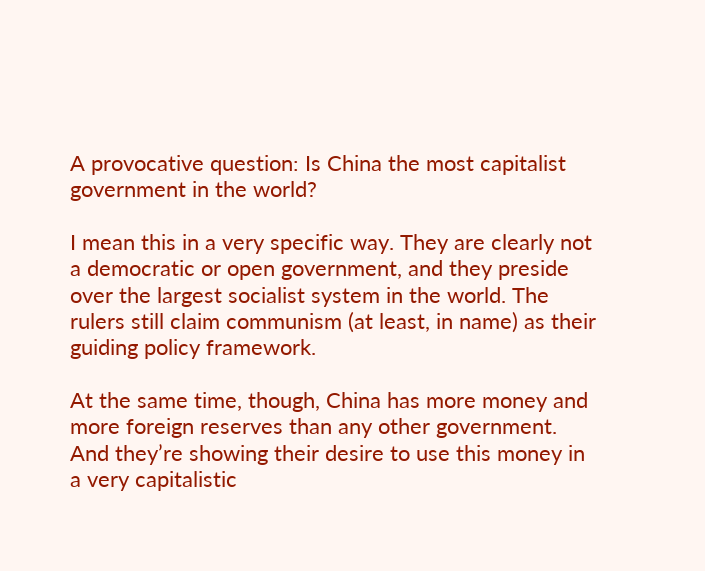A provocative question: Is China the most capitalist government in the world?

I mean this in a very specific way. They are clearly not a democratic or open government, and they preside over the largest socialist system in the world. The rulers still claim communism (at least, in name) as their guiding policy framework.

At the same time, though, China has more money and more foreign reserves than any other government. And they’re showing their desire to use this money in a very capitalistic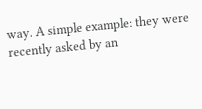way. A simple example: they were recently asked by an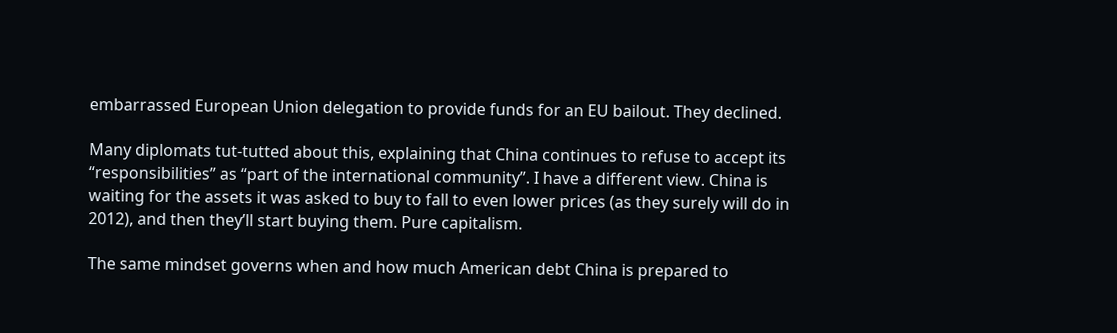embarrassed European Union delegation to provide funds for an EU bailout. They declined.

Many diplomats tut-tutted about this, explaining that China continues to refuse to accept its “responsibilities” as “part of the international community”. I have a different view. China is waiting for the assets it was asked to buy to fall to even lower prices (as they surely will do in 2012), and then they’ll start buying them. Pure capitalism.

The same mindset governs when and how much American debt China is prepared to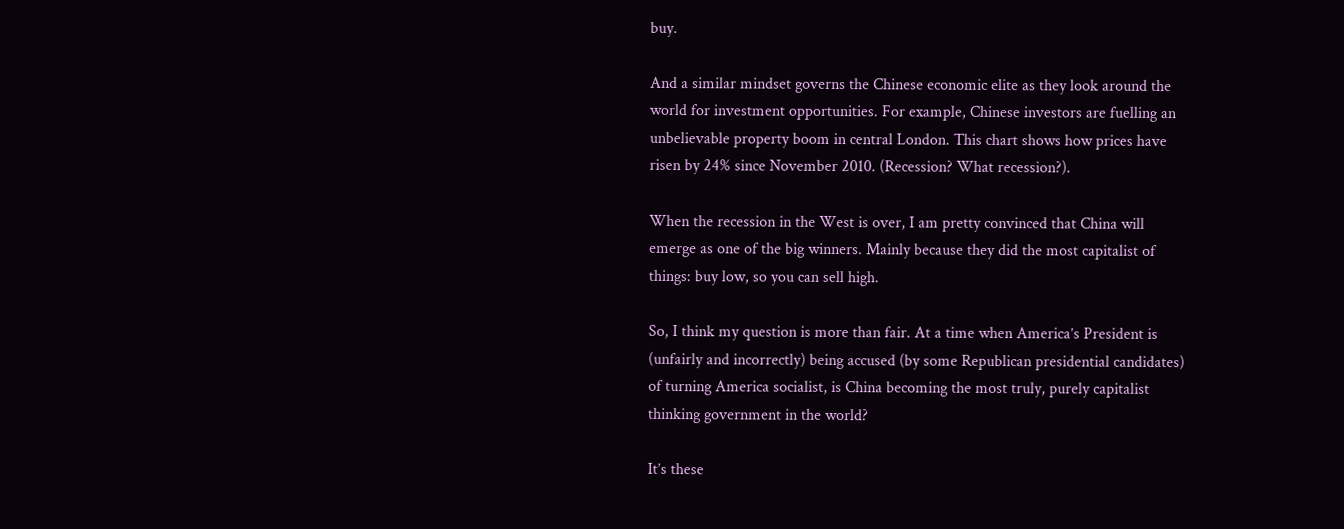buy.

And a similar mindset governs the Chinese economic elite as they look around the world for investment opportunities. For example, Chinese investors are fuelling an unbelievable property boom in central London. This chart shows how prices have risen by 24% since November 2010. (Recession? What recession?).

When the recession in the West is over, I am pretty convinced that China will emerge as one of the big winners. Mainly because they did the most capitalist of things: buy low, so you can sell high.

So, I think my question is more than fair. At a time when America’s President is (unfairly and incorrectly) being accused (by some Republican presidential candidates) of turning America socialist, is China becoming the most truly, purely capitalist thinking government in the world?

It’s these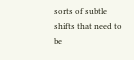sorts of subtle shifts that need to be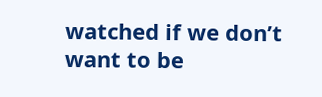watched if we don’t want to be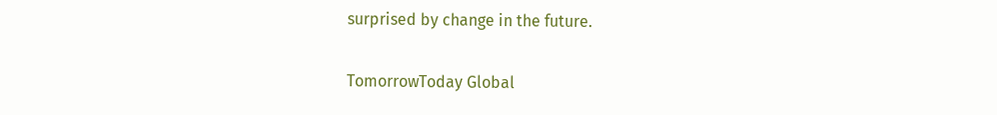surprised by change in the future.

TomorrowToday Global